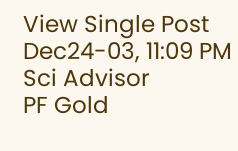View Single Post
Dec24-03, 11:09 PM
Sci Advisor
PF Gold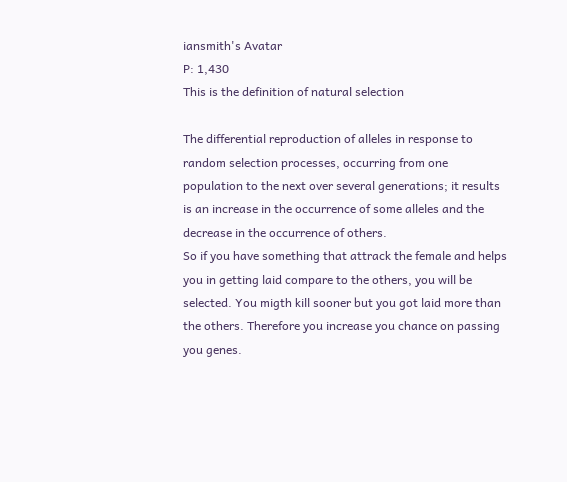iansmith's Avatar
P: 1,430
This is the definition of natural selection

The differential reproduction of alleles in response to random selection processes, occurring from one population to the next over several generations; it results is an increase in the occurrence of some alleles and the decrease in the occurrence of others.
So if you have something that attrack the female and helps you in getting laid compare to the others, you will be selected. You migth kill sooner but you got laid more than the others. Therefore you increase you chance on passing you genes.